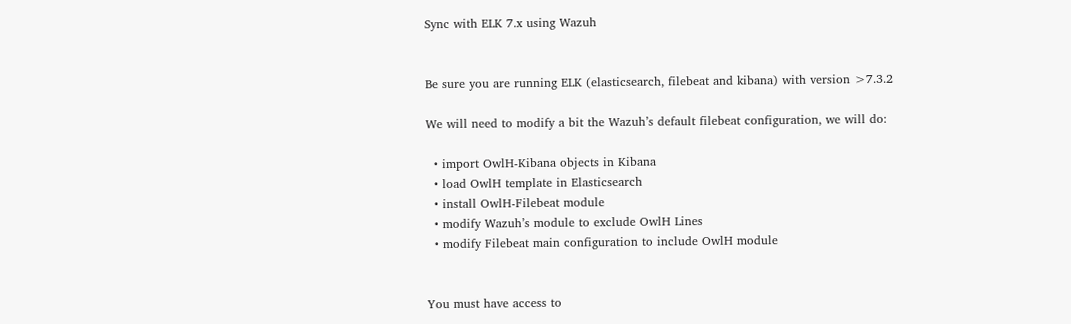Sync with ELK 7.x using Wazuh


Be sure you are running ELK (elasticsearch, filebeat and kibana) with version >7.3.2

We will need to modify a bit the Wazuh’s default filebeat configuration, we will do:

  • import OwlH-Kibana objects in Kibana
  • load OwlH template in Elasticsearch
  • install OwlH-Filebeat module
  • modify Wazuh’s module to exclude OwlH Lines
  • modify Filebeat main configuration to include OwlH module


You must have access to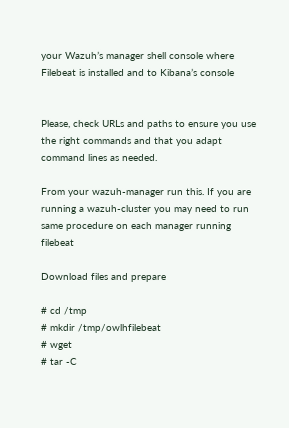your Wazuh’s manager shell console where Filebeat is installed and to Kibana’s console


Please, check URLs and paths to ensure you use the right commands and that you adapt command lines as needed.

From your wazuh-manager run this. If you are running a wazuh-cluster you may need to run same procedure on each manager running filebeat

Download files and prepare

# cd /tmp
# mkdir /tmp/owlhfilebeat
# wget
# tar -C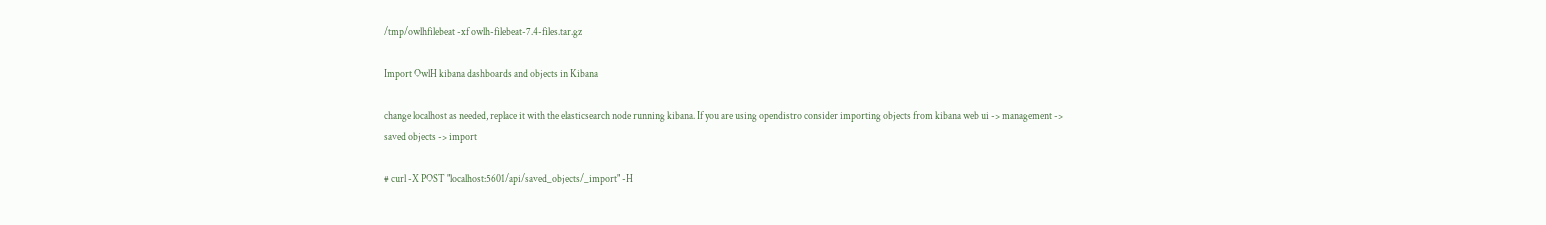/tmp/owlhfilebeat -xf owlh-filebeat-7.4-files.tar.gz

Import OwlH kibana dashboards and objects in Kibana

change localhost as needed, replace it with the elasticsearch node running kibana. If you are using opendistro consider importing objects from kibana web ui -> management -> saved objects -> import

# curl -X POST "localhost:5601/api/saved_objects/_import" -H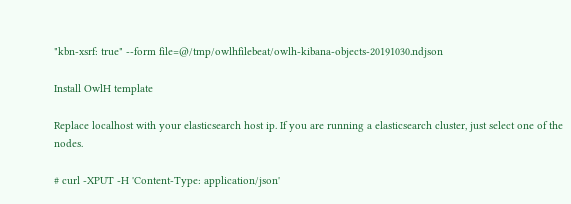"kbn-xsrf: true" --form file=@/tmp/owlhfilebeat/owlh-kibana-objects-20191030.ndjson

Install OwlH template

Replace localhost with your elasticsearch host ip. If you are running a elasticsearch cluster, just select one of the nodes.

# curl -XPUT -H 'Content-Type: application/json'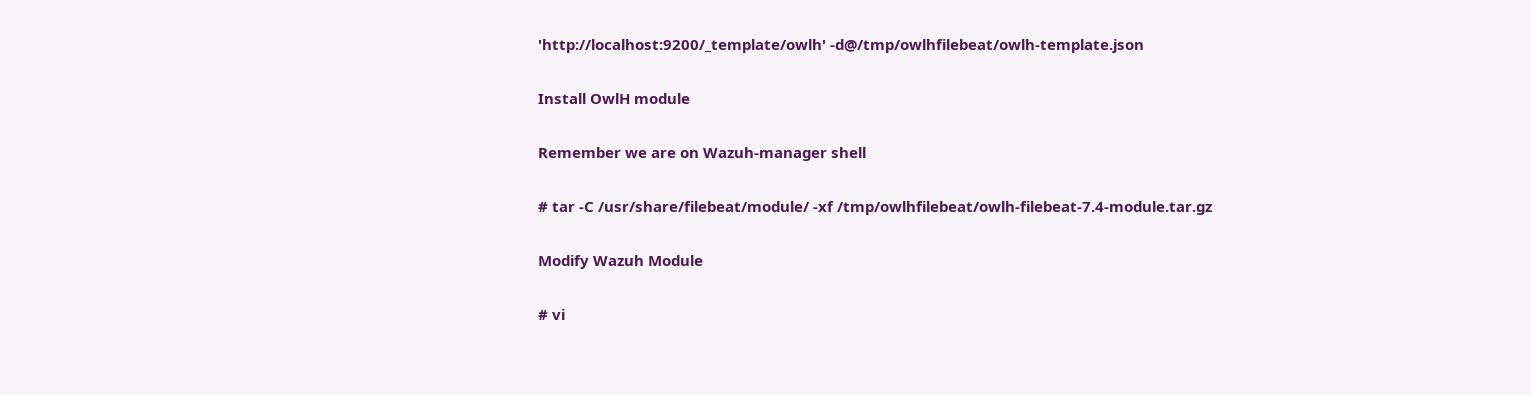'http://localhost:9200/_template/owlh' -d@/tmp/owlhfilebeat/owlh-template.json

Install OwlH module

Remember we are on Wazuh-manager shell

# tar -C /usr/share/filebeat/module/ -xf /tmp/owlhfilebeat/owlh-filebeat-7.4-module.tar.gz

Modify Wazuh Module

# vi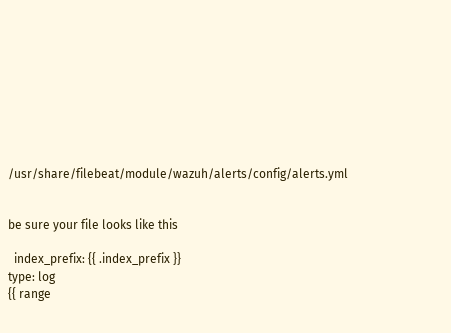/usr/share/filebeat/module/wazuh/alerts/config/alerts.yml


be sure your file looks like this

  index_prefix: {{ .index_prefix }}
type: log
{{ range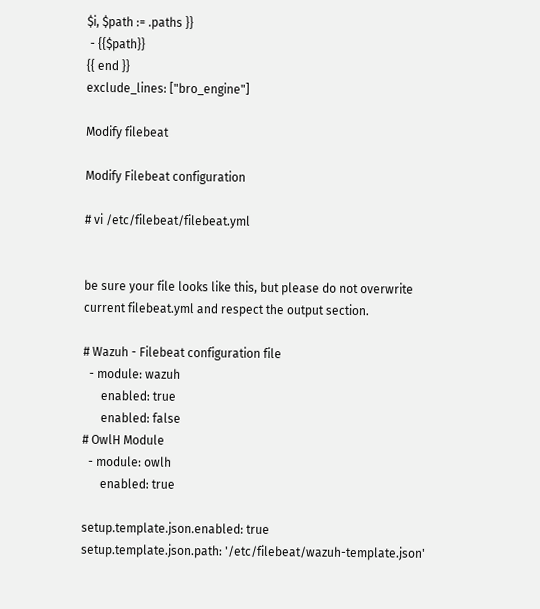$i, $path := .paths }}
 - {{$path}}
{{ end }}
exclude_lines: ["bro_engine"]

Modify filebeat

Modify Filebeat configuration

# vi /etc/filebeat/filebeat.yml


be sure your file looks like this, but please do not overwrite current filebeat.yml and respect the output section.

# Wazuh - Filebeat configuration file
  - module: wazuh
      enabled: true
      enabled: false
# OwlH Module
  - module: owlh
      enabled: true

setup.template.json.enabled: true
setup.template.json.path: '/etc/filebeat/wazuh-template.json'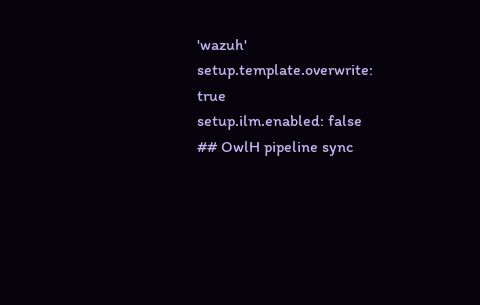'wazuh'
setup.template.overwrite: true
setup.ilm.enabled: false
## OwlH pipeline sync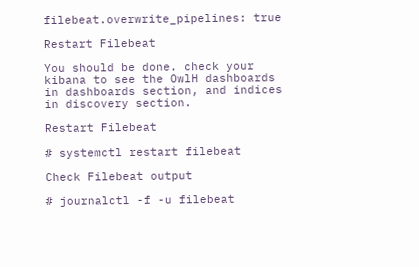filebeat.overwrite_pipelines: true

Restart Filebeat

You should be done. check your kibana to see the OwlH dashboards in dashboards section, and indices in discovery section.

Restart Filebeat

# systemctl restart filebeat

Check Filebeat output

# journalctl -f -u filebeat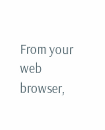From your web browser,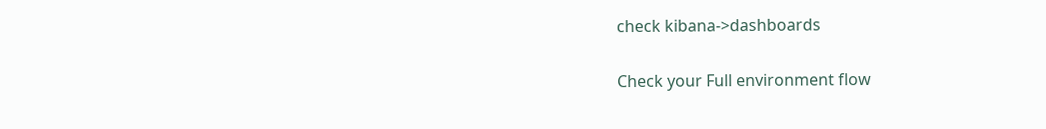check kibana->dashboards

Check your Full environment flow